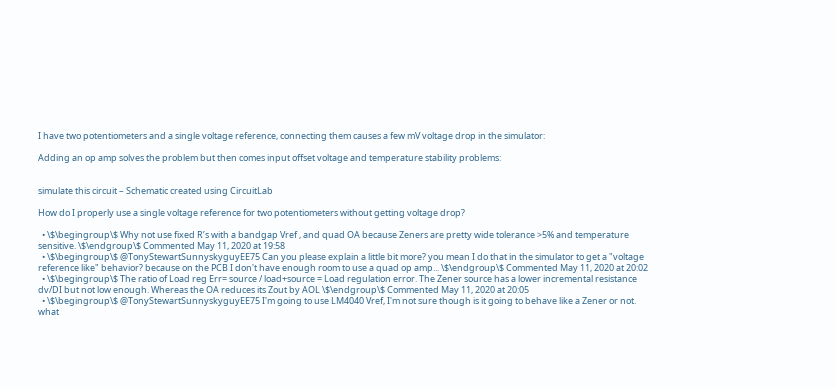I have two potentiometers and a single voltage reference, connecting them causes a few mV voltage drop in the simulator:

Adding an op amp solves the problem but then comes input offset voltage and temperature stability problems:


simulate this circuit – Schematic created using CircuitLab

How do I properly use a single voltage reference for two potentiometers without getting voltage drop?

  • \$\begingroup\$ Why not use fixed R’s with a bandgap Vref , and quad OA because Zeners are pretty wide tolerance >5% and temperature sensitive. \$\endgroup\$ Commented May 11, 2020 at 19:58
  • \$\begingroup\$ @TonyStewartSunnyskyguyEE75 Can you please explain a little bit more? you mean I do that in the simulator to get a "voltage reference like" behavior? because on the PCB I don't have enough room to use a quad op amp... \$\endgroup\$ Commented May 11, 2020 at 20:02
  • \$\begingroup\$ The ratio of Load reg Err= source / load+source = Load regulation error. The Zener source has a lower incremental resistance dv/DI but not low enough. Whereas the OA reduces its Zout by AOL \$\endgroup\$ Commented May 11, 2020 at 20:05
  • \$\begingroup\$ @TonyStewartSunnyskyguyEE75 I'm going to use LM4040 Vref, I'm not sure though is it going to behave like a Zener or not. what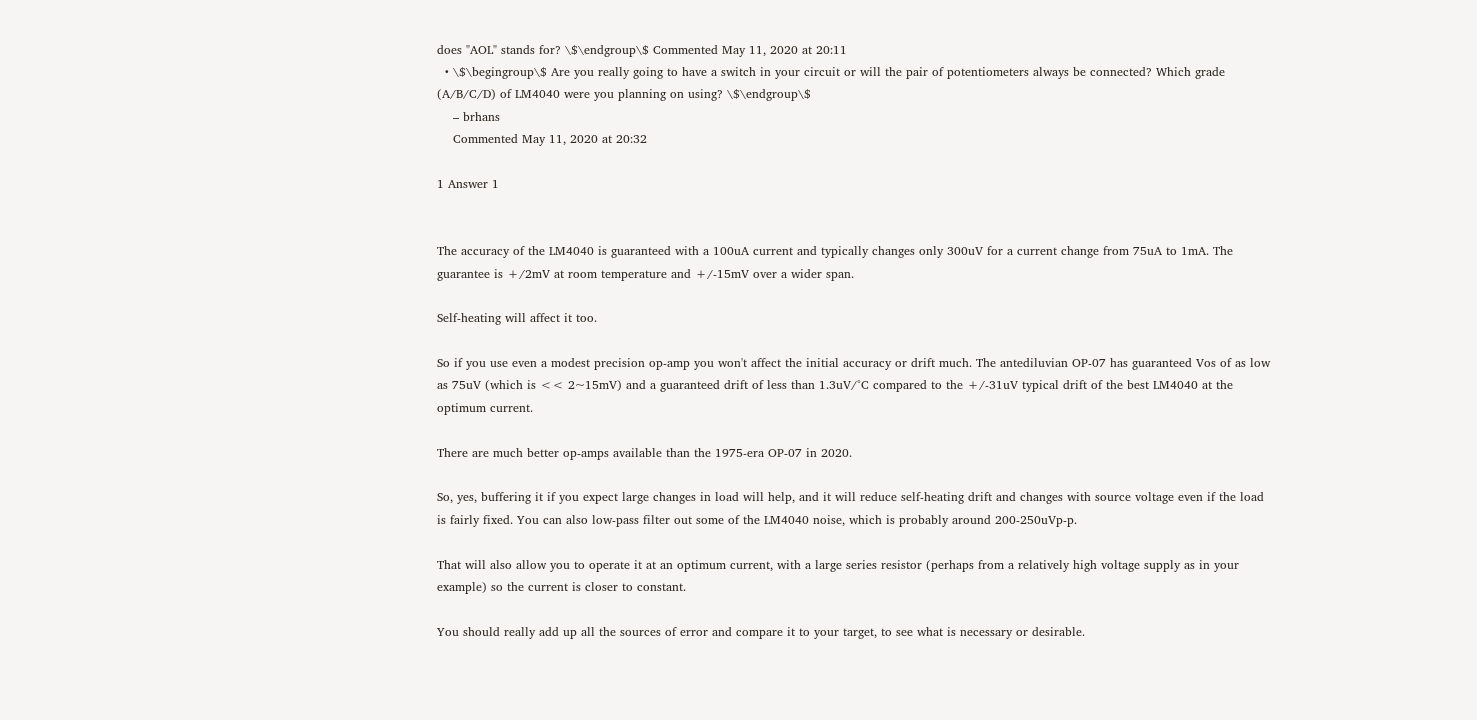does "AOL" stands for? \$\endgroup\$ Commented May 11, 2020 at 20:11
  • \$\begingroup\$ Are you really going to have a switch in your circuit or will the pair of potentiometers always be connected? Which grade (A/B/C/D) of LM4040 were you planning on using? \$\endgroup\$
    – brhans
    Commented May 11, 2020 at 20:32

1 Answer 1


The accuracy of the LM4040 is guaranteed with a 100uA current and typically changes only 300uV for a current change from 75uA to 1mA. The guarantee is +/2mV at room temperature and +/-15mV over a wider span.

Self-heating will affect it too.

So if you use even a modest precision op-amp you won't affect the initial accuracy or drift much. The antediluvian OP-07 has guaranteed Vos of as low as 75uV (which is << 2~15mV) and a guaranteed drift of less than 1.3uV/°C compared to the +/-31uV typical drift of the best LM4040 at the optimum current.

There are much better op-amps available than the 1975-era OP-07 in 2020.

So, yes, buffering it if you expect large changes in load will help, and it will reduce self-heating drift and changes with source voltage even if the load is fairly fixed. You can also low-pass filter out some of the LM4040 noise, which is probably around 200-250uVp-p.

That will also allow you to operate it at an optimum current, with a large series resistor (perhaps from a relatively high voltage supply as in your example) so the current is closer to constant.

You should really add up all the sources of error and compare it to your target, to see what is necessary or desirable.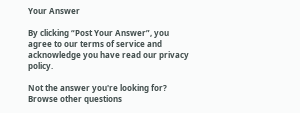Your Answer

By clicking “Post Your Answer”, you agree to our terms of service and acknowledge you have read our privacy policy.

Not the answer you're looking for? Browse other questions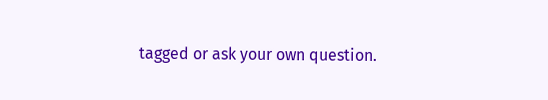tagged or ask your own question.